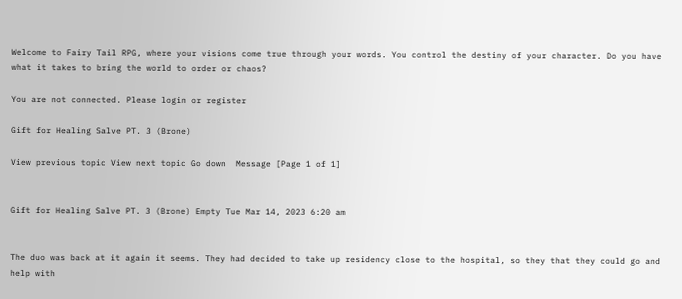Welcome to Fairy Tail RPG, where your visions come true through your words. You control the destiny of your character. Do you have what it takes to bring the world to order or chaos?

You are not connected. Please login or register

Gift for Healing Salve PT. 3 (Brone)

View previous topic View next topic Go down  Message [Page 1 of 1]


Gift for Healing Salve PT. 3 (Brone) Empty Tue Mar 14, 2023 6:20 am


The duo was back at it again it seems. They had decided to take up residency close to the hospital, so they that they could go and help with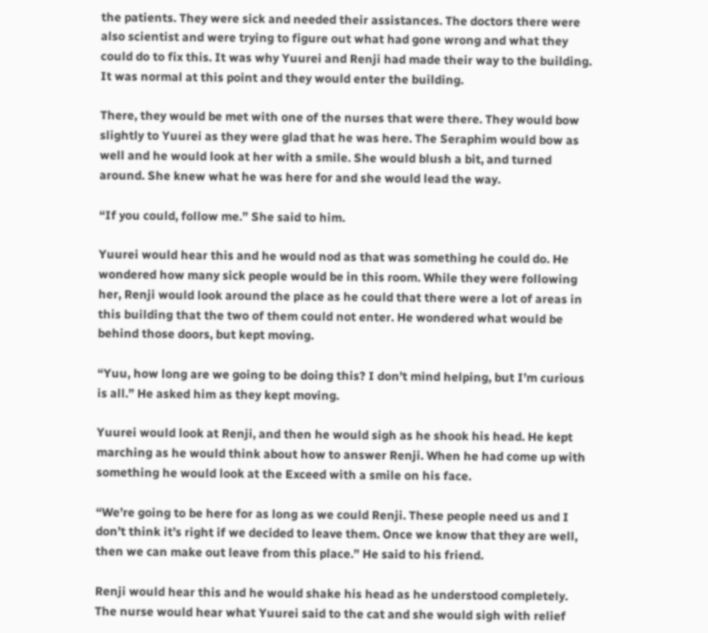the patients. They were sick and needed their assistances. The doctors there were also scientist and were trying to figure out what had gone wrong and what they could do to fix this. It was why Yuurei and Renji had made their way to the building. It was normal at this point and they would enter the building.

There, they would be met with one of the nurses that were there. They would bow slightly to Yuurei as they were glad that he was here. The Seraphim would bow as well and he would look at her with a smile. She would blush a bit, and turned around. She knew what he was here for and she would lead the way.

“If you could, follow me.” She said to him.

Yuurei would hear this and he would nod as that was something he could do. He wondered how many sick people would be in this room. While they were following her, Renji would look around the place as he could that there were a lot of areas in this building that the two of them could not enter. He wondered what would be behind those doors, but kept moving.

“Yuu, how long are we going to be doing this? I don’t mind helping, but I’m curious is all.” He asked him as they kept moving.

Yuurei would look at Renji, and then he would sigh as he shook his head. He kept marching as he would think about how to answer Renji. When he had come up with something he would look at the Exceed with a smile on his face.

“We’re going to be here for as long as we could Renji. These people need us and I don’t think it’s right if we decided to leave them. Once we know that they are well, then we can make out leave from this place.” He said to his friend.

Renji would hear this and he would shake his head as he understood completely. The nurse would hear what Yuurei said to the cat and she would sigh with relief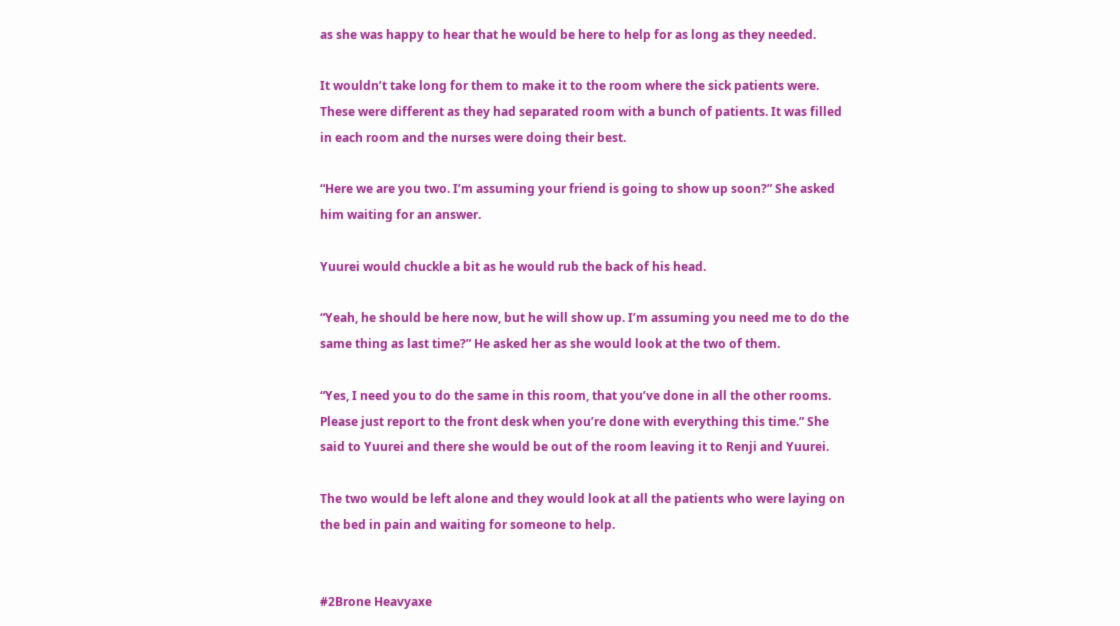as she was happy to hear that he would be here to help for as long as they needed.

It wouldn’t take long for them to make it to the room where the sick patients were. These were different as they had separated room with a bunch of patients. It was filled in each room and the nurses were doing their best.

“Here we are you two. I’m assuming your friend is going to show up soon?” She asked him waiting for an answer.

Yuurei would chuckle a bit as he would rub the back of his head.

“Yeah, he should be here now, but he will show up. I’m assuming you need me to do the same thing as last time?” He asked her as she would look at the two of them.

“Yes, I need you to do the same in this room, that you’ve done in all the other rooms. Please just report to the front desk when you’re done with everything this time.” She said to Yuurei and there she would be out of the room leaving it to Renji and Yuurei.

The two would be left alone and they would look at all the patients who were laying on the bed in pain and waiting for someone to help.


#2Brone Heavyaxe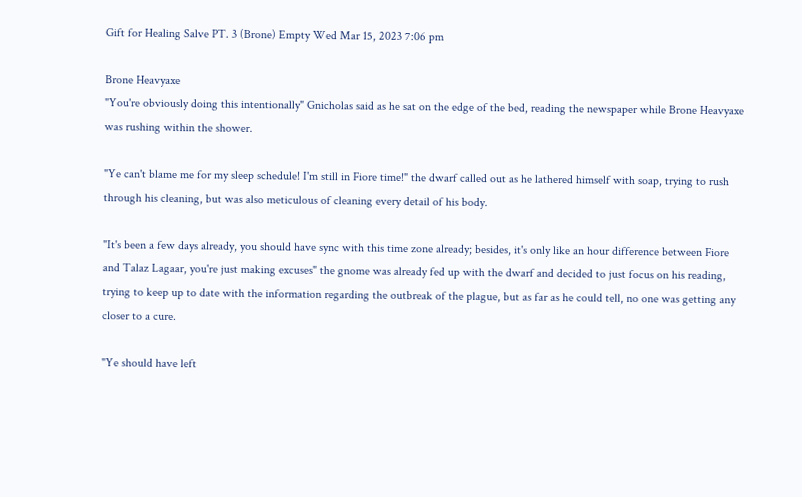Gift for Healing Salve PT. 3 (Brone) Empty Wed Mar 15, 2023 7:06 pm

Brone Heavyaxe
"You're obviously doing this intentionally" Gnicholas said as he sat on the edge of the bed, reading the newspaper while Brone Heavyaxe was rushing within the shower.

"Ye can't blame me for my sleep schedule! I'm still in Fiore time!" the dwarf called out as he lathered himself with soap, trying to rush through his cleaning, but was also meticulous of cleaning every detail of his body.

"It's been a few days already, you should have sync with this time zone already; besides, it's only like an hour difference between Fiore and Talaz Lagaar, you're just making excuses" the gnome was already fed up with the dwarf and decided to just focus on his reading, trying to keep up to date with the information regarding the outbreak of the plague, but as far as he could tell, no one was getting any closer to a cure.

"Ye should have left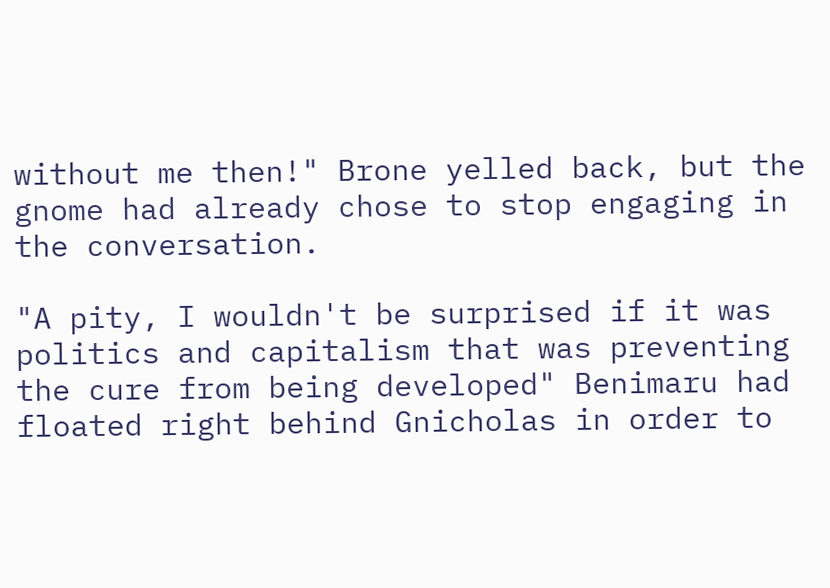without me then!" Brone yelled back, but the gnome had already chose to stop engaging in the conversation.

"A pity, I wouldn't be surprised if it was politics and capitalism that was preventing the cure from being developed" Benimaru had floated right behind Gnicholas in order to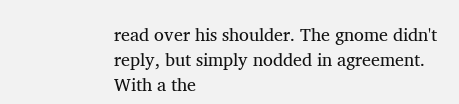read over his shoulder. The gnome didn't reply, but simply nodded in agreement. With a the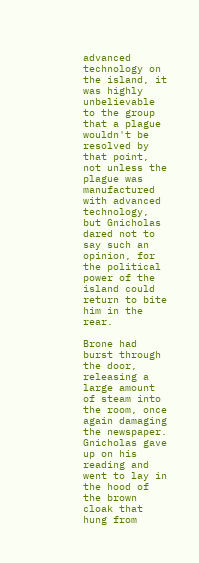advanced technology on the island, it was highly unbelievable to the group that a plague wouldn't be resolved by that point, not unless the plague was manufactured with advanced technology, but Gnicholas dared not to say such an opinion, for the political power of the island could return to bite him in the rear.

Brone had burst through the door, releasing a large amount of steam into the room, once again damaging the newspaper. Gnicholas gave up on his reading and went to lay in the hood of the brown cloak that hung from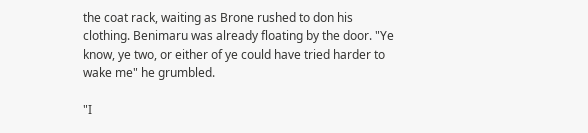the coat rack, waiting as Brone rushed to don his clothing. Benimaru was already floating by the door. "Ye know, ye two, or either of ye could have tried harder to wake me" he grumbled.

"I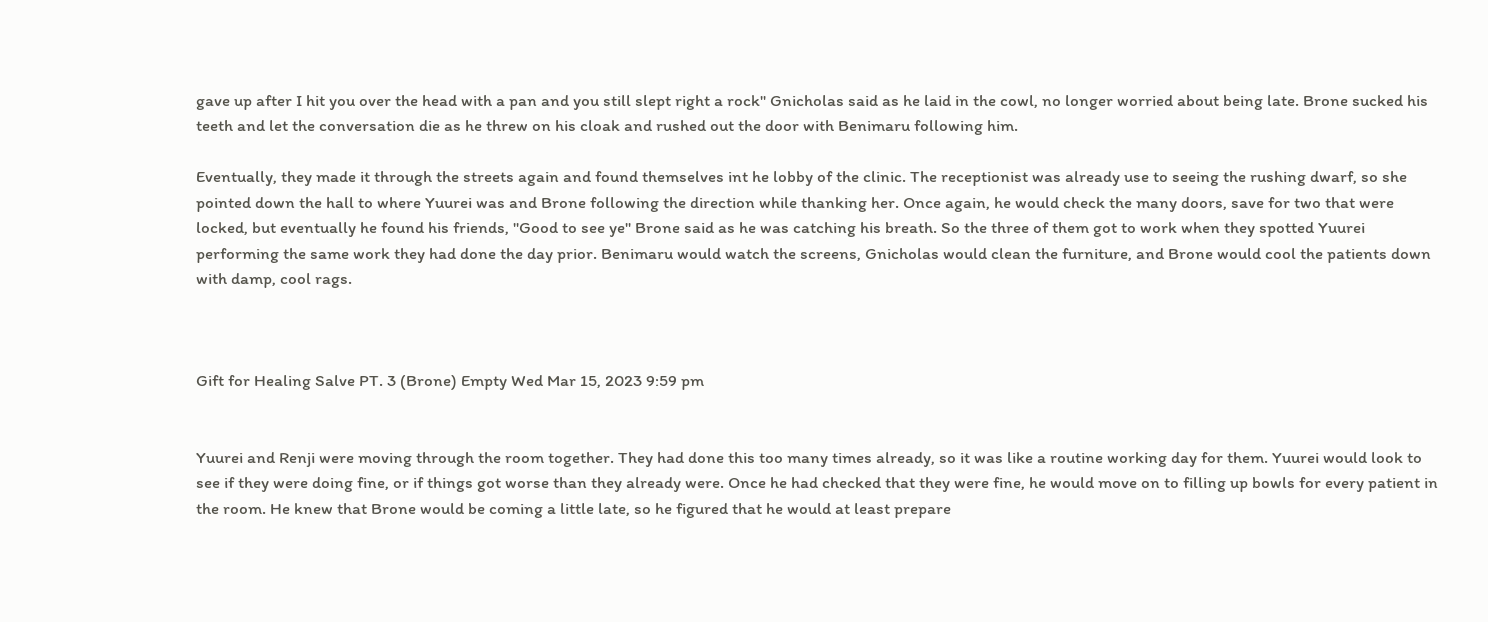gave up after I hit you over the head with a pan and you still slept right a rock" Gnicholas said as he laid in the cowl, no longer worried about being late. Brone sucked his teeth and let the conversation die as he threw on his cloak and rushed out the door with Benimaru following him.

Eventually, they made it through the streets again and found themselves int he lobby of the clinic. The receptionist was already use to seeing the rushing dwarf, so she pointed down the hall to where Yuurei was and Brone following the direction while thanking her. Once again, he would check the many doors, save for two that were locked, but eventually he found his friends, "Good to see ye" Brone said as he was catching his breath. So the three of them got to work when they spotted Yuurei performing the same work they had done the day prior. Benimaru would watch the screens, Gnicholas would clean the furniture, and Brone would cool the patients down with damp, cool rags.



Gift for Healing Salve PT. 3 (Brone) Empty Wed Mar 15, 2023 9:59 pm


Yuurei and Renji were moving through the room together. They had done this too many times already, so it was like a routine working day for them. Yuurei would look to see if they were doing fine, or if things got worse than they already were. Once he had checked that they were fine, he would move on to filling up bowls for every patient in the room. He knew that Brone would be coming a little late, so he figured that he would at least prepare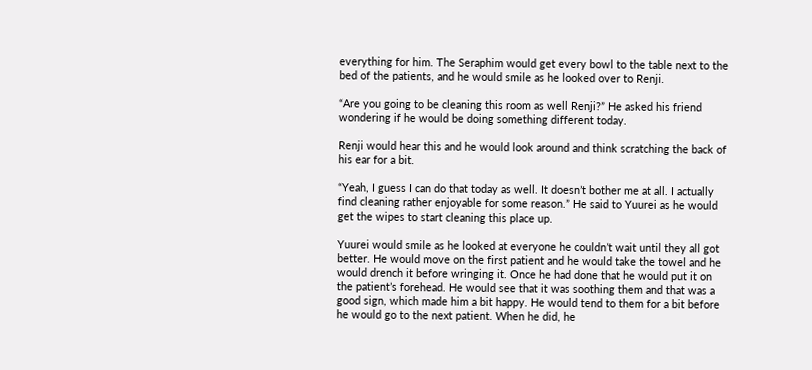everything for him. The Seraphim would get every bowl to the table next to the bed of the patients, and he would smile as he looked over to Renji.

“Are you going to be cleaning this room as well Renji?” He asked his friend wondering if he would be doing something different today.

Renji would hear this and he would look around and think scratching the back of his ear for a bit.

“Yeah, I guess I can do that today as well. It doesn’t bother me at all. I actually find cleaning rather enjoyable for some reason.” He said to Yuurei as he would get the wipes to start cleaning this place up.

Yuurei would smile as he looked at everyone he couldn’t wait until they all got better. He would move on the first patient and he would take the towel and he would drench it before wringing it. Once he had done that he would put it on the patient’s forehead. He would see that it was soothing them and that was a good sign, which made him a bit happy. He would tend to them for a bit before he would go to the next patient. When he did, he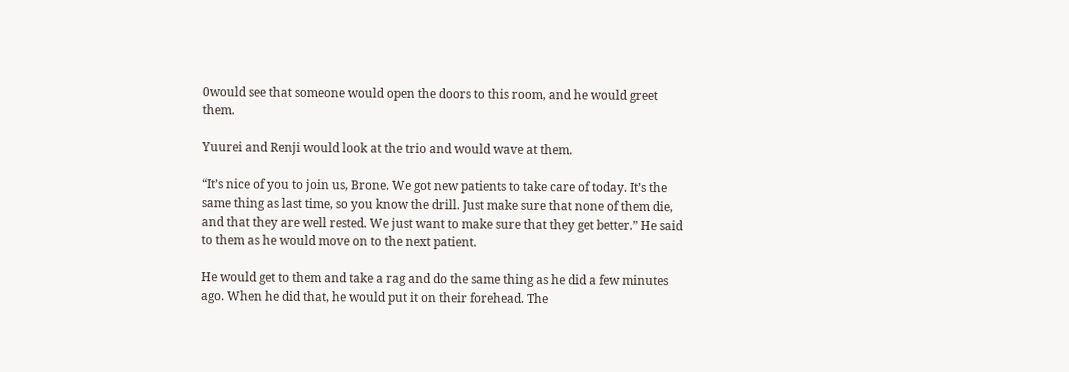0would see that someone would open the doors to this room, and he would greet them.

Yuurei and Renji would look at the trio and would wave at them.

“It’s nice of you to join us, Brone. We got new patients to take care of today. It’s the same thing as last time, so you know the drill. Just make sure that none of them die, and that they are well rested. We just want to make sure that they get better.” He said to them as he would move on to the next patient.

He would get to them and take a rag and do the same thing as he did a few minutes ago. When he did that, he would put it on their forehead. The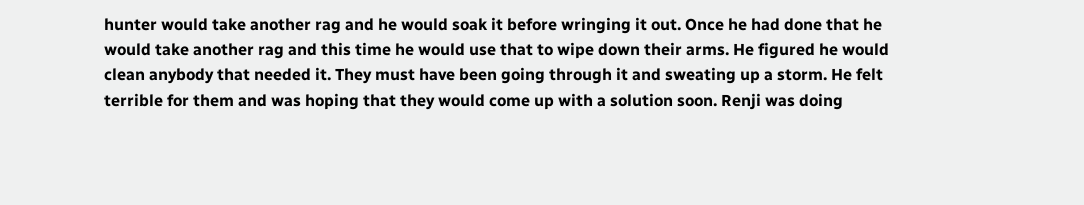hunter would take another rag and he would soak it before wringing it out. Once he had done that he would take another rag and this time he would use that to wipe down their arms. He figured he would clean anybody that needed it. They must have been going through it and sweating up a storm. He felt terrible for them and was hoping that they would come up with a solution soon. Renji was doing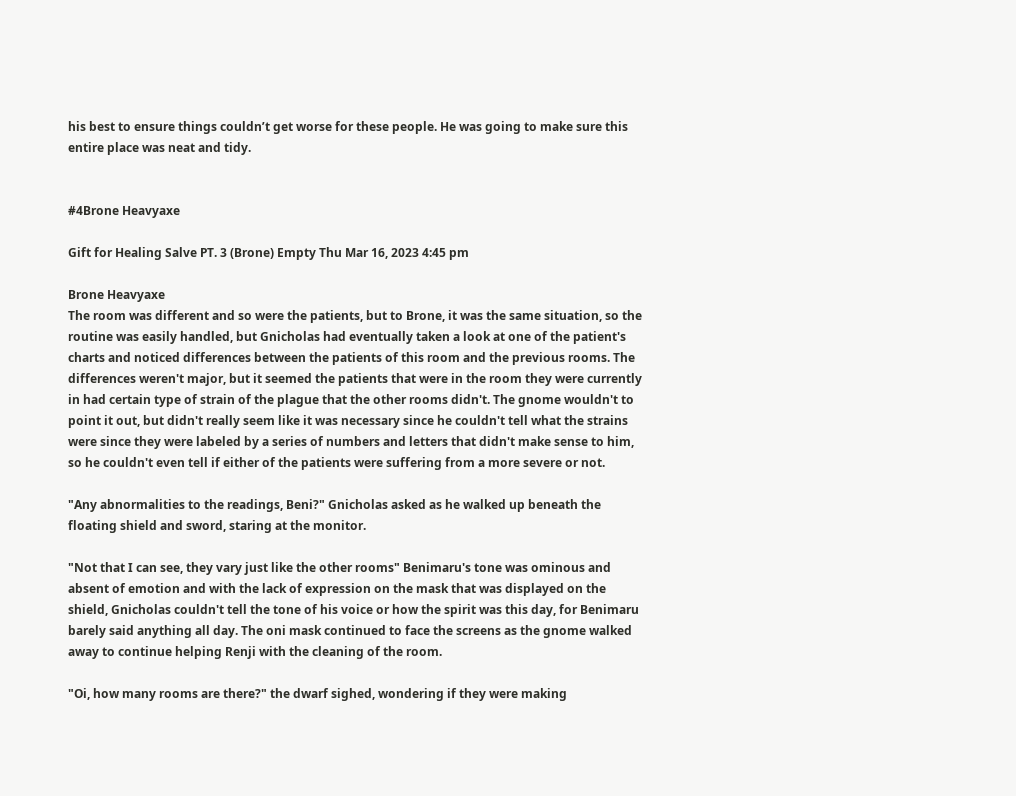his best to ensure things couldn’t get worse for these people. He was going to make sure this entire place was neat and tidy.


#4Brone Heavyaxe

Gift for Healing Salve PT. 3 (Brone) Empty Thu Mar 16, 2023 4:45 pm

Brone Heavyaxe
The room was different and so were the patients, but to Brone, it was the same situation, so the routine was easily handled, but Gnicholas had eventually taken a look at one of the patient's charts and noticed differences between the patients of this room and the previous rooms. The differences weren't major, but it seemed the patients that were in the room they were currently in had certain type of strain of the plague that the other rooms didn't. The gnome wouldn't to point it out, but didn't really seem like it was necessary since he couldn't tell what the strains were since they were labeled by a series of numbers and letters that didn't make sense to him, so he couldn't even tell if either of the patients were suffering from a more severe or not.

"Any abnormalities to the readings, Beni?" Gnicholas asked as he walked up beneath the floating shield and sword, staring at the monitor.

"Not that I can see, they vary just like the other rooms" Benimaru's tone was ominous and absent of emotion and with the lack of expression on the mask that was displayed on the shield, Gnicholas couldn't tell the tone of his voice or how the spirit was this day, for Benimaru barely said anything all day. The oni mask continued to face the screens as the gnome walked away to continue helping Renji with the cleaning of the room.

"Oi, how many rooms are there?" the dwarf sighed, wondering if they were making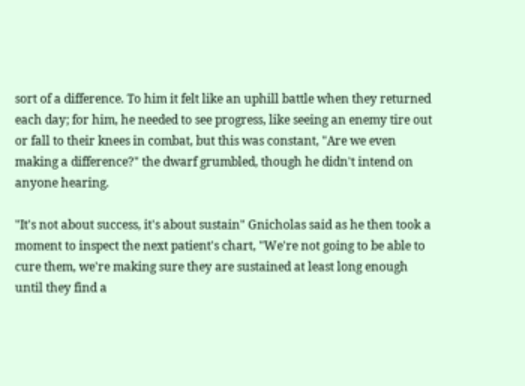sort of a difference. To him it felt like an uphill battle when they returned each day; for him, he needed to see progress, like seeing an enemy tire out or fall to their knees in combat, but this was constant, "Are we even making a difference?" the dwarf grumbled, though he didn't intend on anyone hearing.

"It's not about success, it's about sustain" Gnicholas said as he then took a moment to inspect the next patient's chart, "We're not going to be able to cure them, we're making sure they are sustained at least long enough until they find a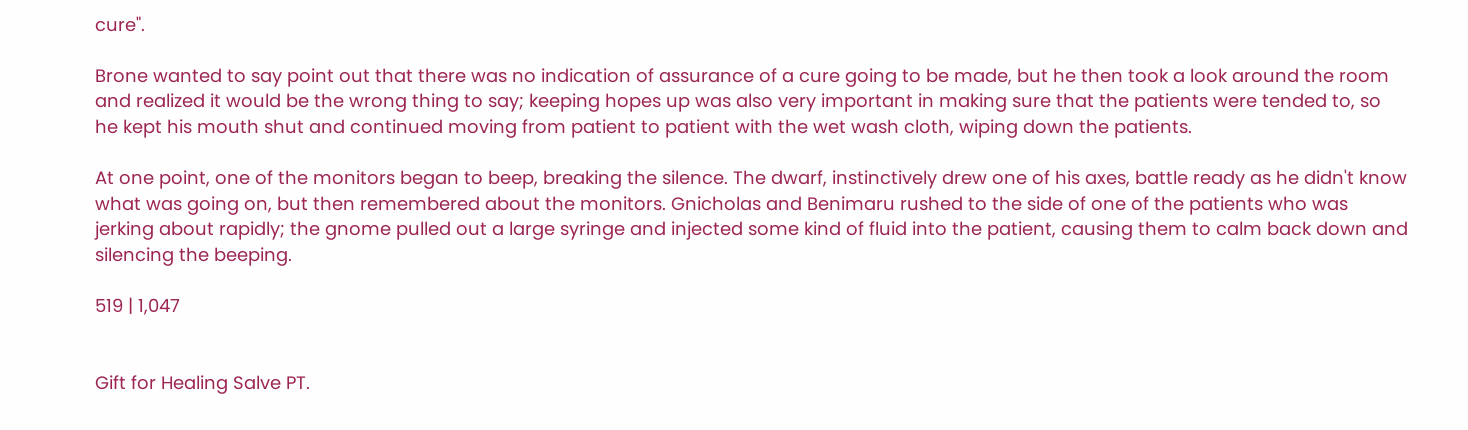cure".

Brone wanted to say point out that there was no indication of assurance of a cure going to be made, but he then took a look around the room and realized it would be the wrong thing to say; keeping hopes up was also very important in making sure that the patients were tended to, so he kept his mouth shut and continued moving from patient to patient with the wet wash cloth, wiping down the patients.

At one point, one of the monitors began to beep, breaking the silence. The dwarf, instinctively drew one of his axes, battle ready as he didn't know what was going on, but then remembered about the monitors. Gnicholas and Benimaru rushed to the side of one of the patients who was jerking about rapidly; the gnome pulled out a large syringe and injected some kind of fluid into the patient, causing them to calm back down and silencing the beeping.

519 | 1,047


Gift for Healing Salve PT.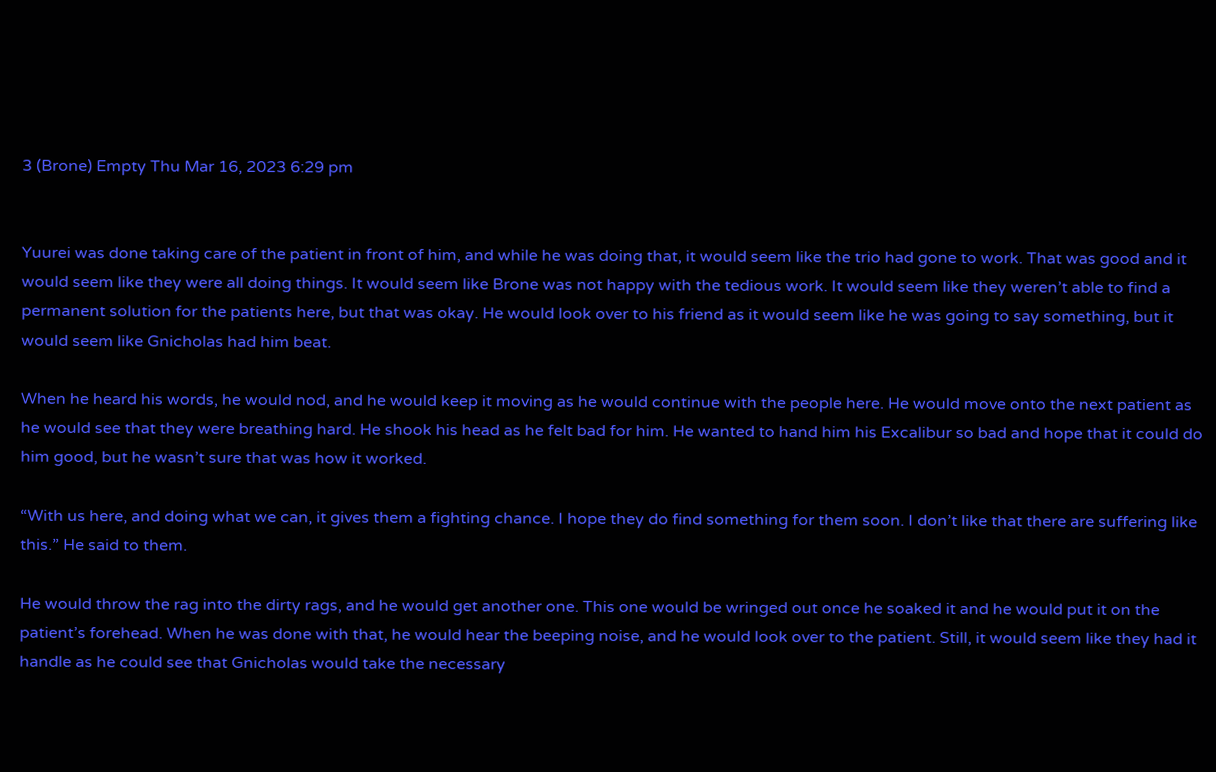3 (Brone) Empty Thu Mar 16, 2023 6:29 pm


Yuurei was done taking care of the patient in front of him, and while he was doing that, it would seem like the trio had gone to work. That was good and it would seem like they were all doing things. It would seem like Brone was not happy with the tedious work. It would seem like they weren’t able to find a permanent solution for the patients here, but that was okay. He would look over to his friend as it would seem like he was going to say something, but it would seem like Gnicholas had him beat.

When he heard his words, he would nod, and he would keep it moving as he would continue with the people here. He would move onto the next patient as he would see that they were breathing hard. He shook his head as he felt bad for him. He wanted to hand him his Excalibur so bad and hope that it could do him good, but he wasn’t sure that was how it worked.

“With us here, and doing what we can, it gives them a fighting chance. I hope they do find something for them soon. I don’t like that there are suffering like this.” He said to them.

He would throw the rag into the dirty rags, and he would get another one. This one would be wringed out once he soaked it and he would put it on the patient’s forehead. When he was done with that, he would hear the beeping noise, and he would look over to the patient. Still, it would seem like they had it handle as he could see that Gnicholas would take the necessary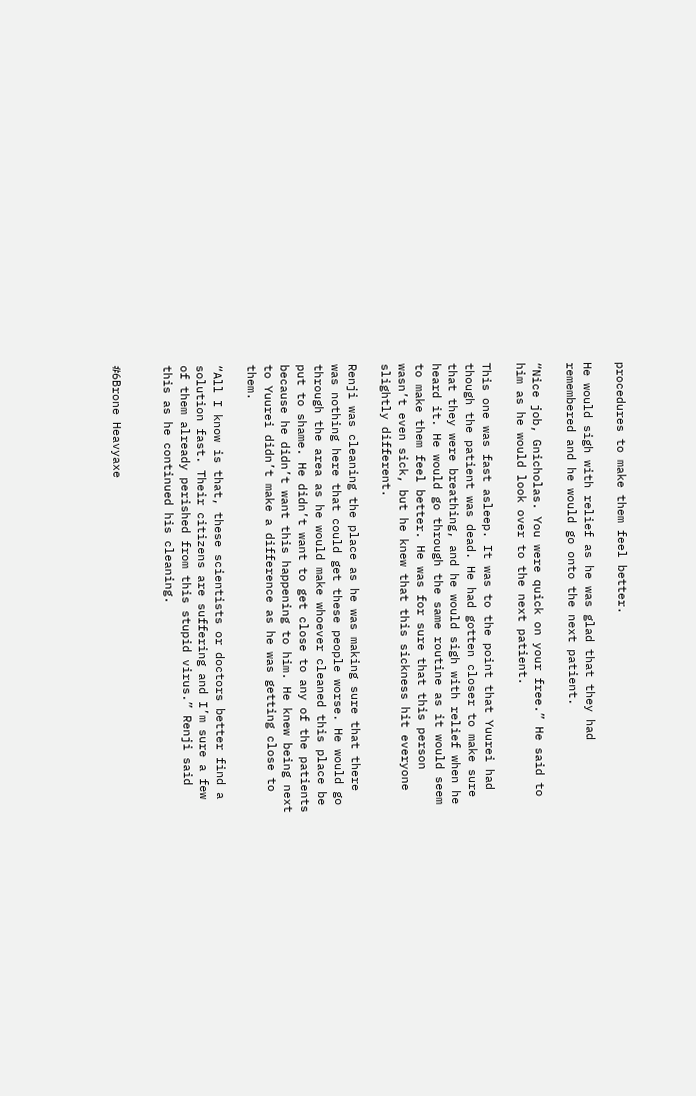procedures to make them feel better.

He would sigh with relief as he was glad that they had remembered and he would go onto the next patient.

“Nice job, Gnicholas. You were quick on your free.” He said to him as he would look over to the next patient.

This one was fast asleep. It was to the point that Yuurei had though the patient was dead. He had gotten closer to make sure that they were breathing, and he would sigh with relief when he heard it. He would go through the same routine as it would seem to make them feel better. He was for sure that this person wasn’t even sick, but he knew that this sickness hit everyone slightly different.

Renji was cleaning the place as he was making sure that there was nothing here that could get these people worse. He would go through the area as he would make whoever cleaned this place be put to shame. He didn’t want to get close to any of the patients because he didn’t want this happening to him. He knew being next to Yuurei didn’t make a difference as he was getting close to them.

“All I know is that, these scientists or doctors better find a solution fast. Their citizens are suffering and I’m sure a few of them already perished from this stupid virus.” Renji said this as he continued his cleaning.


#6Brone Heavyaxe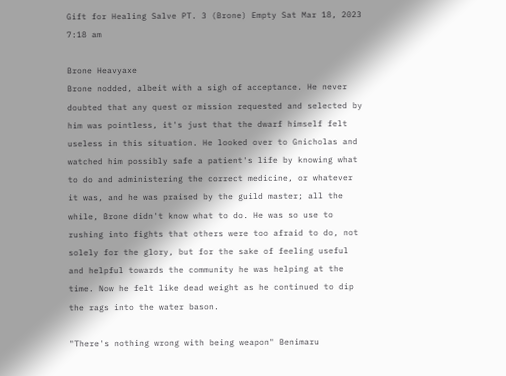Gift for Healing Salve PT. 3 (Brone) Empty Sat Mar 18, 2023 7:18 am

Brone Heavyaxe
Brone nodded, albeit with a sigh of acceptance. He never doubted that any quest or mission requested and selected by him was pointless, it's just that the dwarf himself felt useless in this situation. He looked over to Gnicholas and watched him possibly safe a patient's life by knowing what to do and administering the correct medicine, or whatever it was, and he was praised by the guild master; all the while, Brone didn't know what to do. He was so use to rushing into fights that others were too afraid to do, not solely for the glory, but for the sake of feeling useful and helpful towards the community he was helping at the time. Now he felt like dead weight as he continued to dip the rags into the water bason.

"There's nothing wrong with being weapon" Benimaru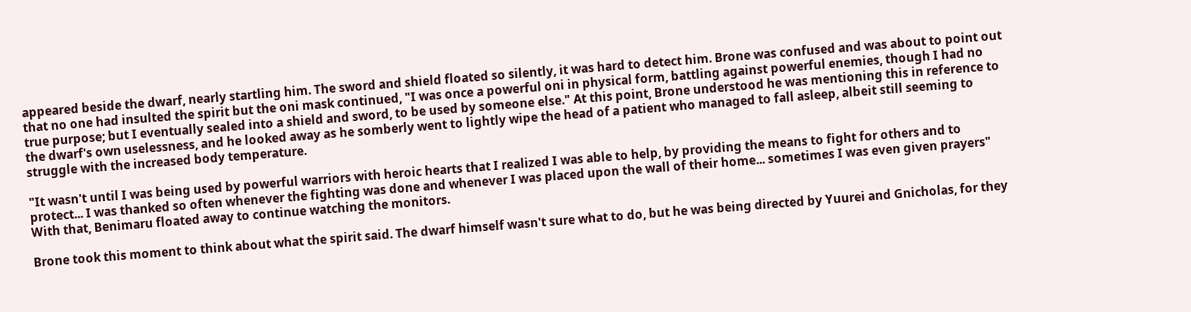appeared beside the dwarf, nearly startling him. The sword and shield floated so silently, it was hard to detect him. Brone was confused and was about to point out that no one had insulted the spirit but the oni mask continued, "I was once a powerful oni in physical form, battling against powerful enemies, though I had no true purpose; but I eventually sealed into a shield and sword, to be used by someone else." At this point, Brone understood he was mentioning this in reference to the dwarf's own uselessness, and he looked away as he somberly went to lightly wipe the head of a patient who managed to fall asleep, albeit still seeming to struggle with the increased body temperature.

"It wasn't until I was being used by powerful warriors with heroic hearts that I realized I was able to help, by providing the means to fight for others and to protect... I was thanked so often whenever the fighting was done and whenever I was placed upon the wall of their home... sometimes I was even given prayers" With that, Benimaru floated away to continue watching the monitors.

Brone took this moment to think about what the spirit said. The dwarf himself wasn't sure what to do, but he was being directed by Yuurei and Gnicholas, for they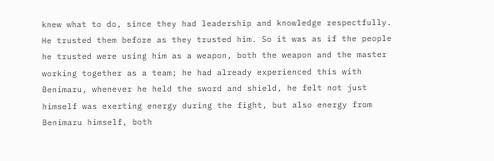knew what to do, since they had leadership and knowledge respectfully. He trusted them before as they trusted him. So it was as if the people he trusted were using him as a weapon, both the weapon and the master working together as a team; he had already experienced this with Benimaru, whenever he held the sword and shield, he felt not just himself was exerting energy during the fight, but also energy from Benimaru himself, both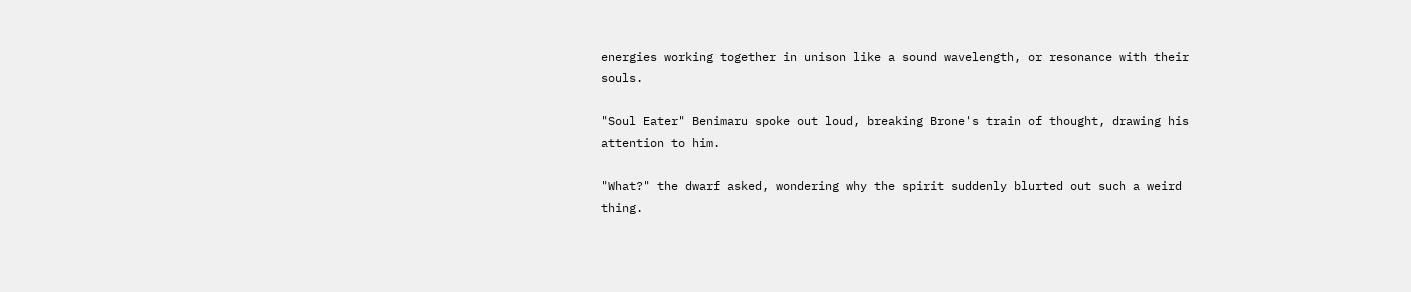energies working together in unison like a sound wavelength, or resonance with their souls.

"Soul Eater" Benimaru spoke out loud, breaking Brone's train of thought, drawing his attention to him.

"What?" the dwarf asked, wondering why the spirit suddenly blurted out such a weird thing.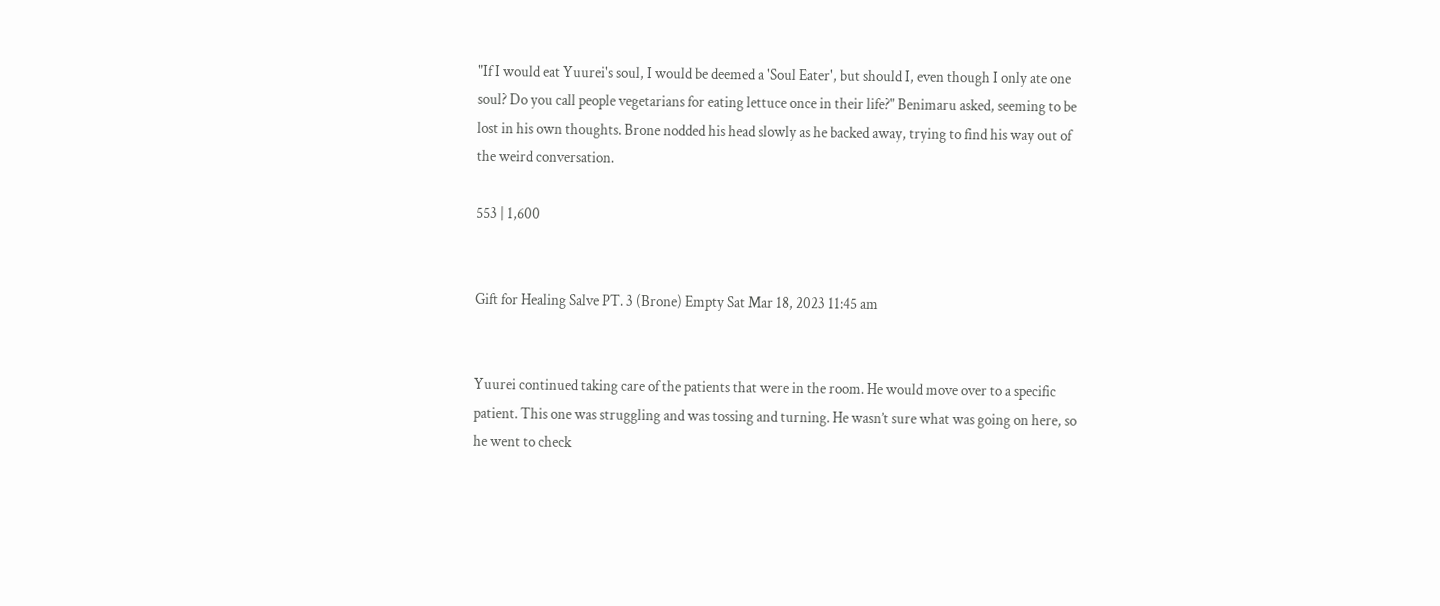"If I would eat Yuurei's soul, I would be deemed a 'Soul Eater', but should I, even though I only ate one soul? Do you call people vegetarians for eating lettuce once in their life?" Benimaru asked, seeming to be lost in his own thoughts. Brone nodded his head slowly as he backed away, trying to find his way out of the weird conversation.

553 | 1,600


Gift for Healing Salve PT. 3 (Brone) Empty Sat Mar 18, 2023 11:45 am


Yuurei continued taking care of the patients that were in the room. He would move over to a specific patient. This one was struggling and was tossing and turning. He wasn’t sure what was going on here, so he went to check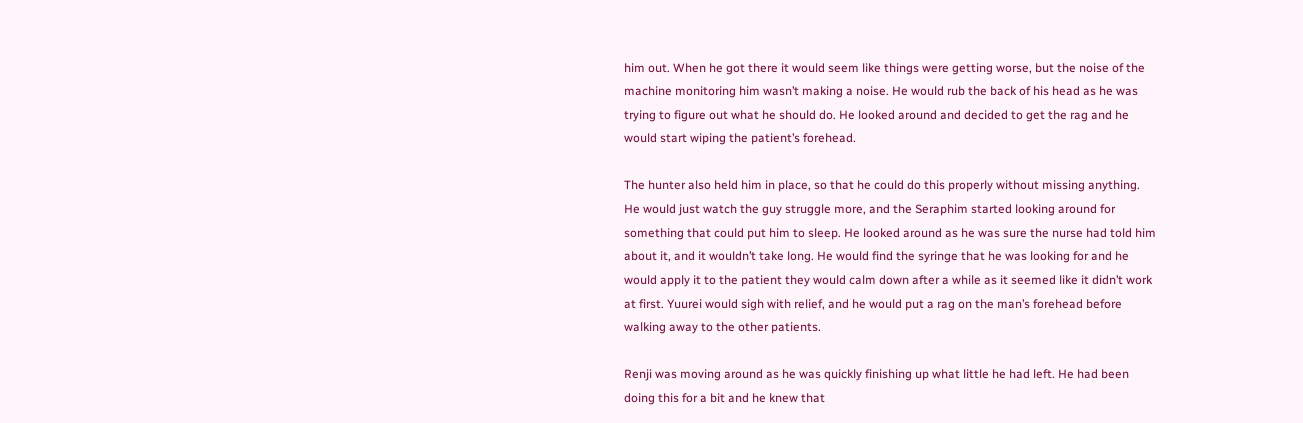him out. When he got there it would seem like things were getting worse, but the noise of the machine monitoring him wasn’t making a noise. He would rub the back of his head as he was trying to figure out what he should do. He looked around and decided to get the rag and he would start wiping the patient’s forehead.

The hunter also held him in place, so that he could do this properly without missing anything. He would just watch the guy struggle more, and the Seraphim started looking around for something that could put him to sleep. He looked around as he was sure the nurse had told him about it, and it wouldn’t take long. He would find the syringe that he was looking for and he would apply it to the patient they would calm down after a while as it seemed like it didn’t work at first. Yuurei would sigh with relief, and he would put a rag on the man’s forehead before walking away to the other patients.

Renji was moving around as he was quickly finishing up what little he had left. He had been doing this for a bit and he knew that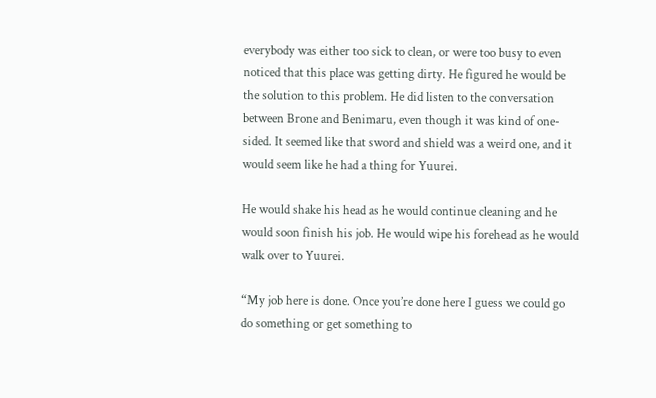everybody was either too sick to clean, or were too busy to even noticed that this place was getting dirty. He figured he would be the solution to this problem. He did listen to the conversation between Brone and Benimaru, even though it was kind of one-sided. It seemed like that sword and shield was a weird one, and it would seem like he had a thing for Yuurei.

He would shake his head as he would continue cleaning and he would soon finish his job. He would wipe his forehead as he would walk over to Yuurei.

“My job here is done. Once you’re done here I guess we could go do something or get something to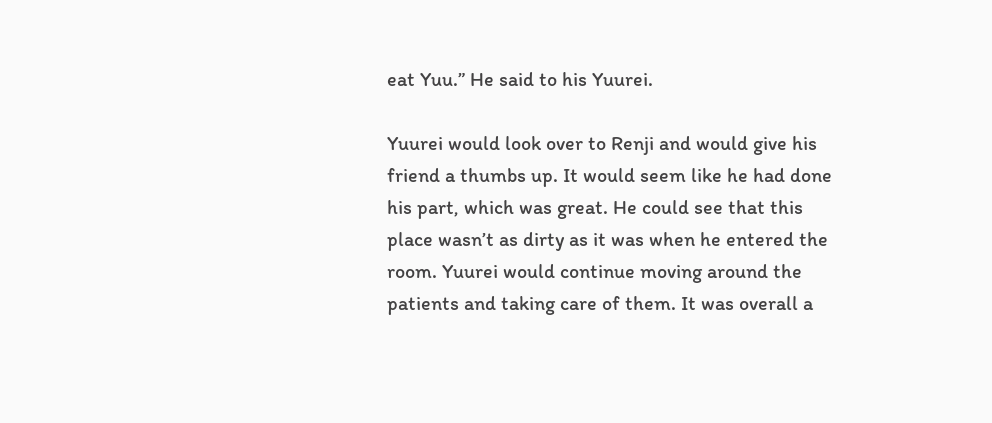eat Yuu.” He said to his Yuurei.

Yuurei would look over to Renji and would give his friend a thumbs up. It would seem like he had done his part, which was great. He could see that this place wasn’t as dirty as it was when he entered the room. Yuurei would continue moving around the patients and taking care of them. It was overall a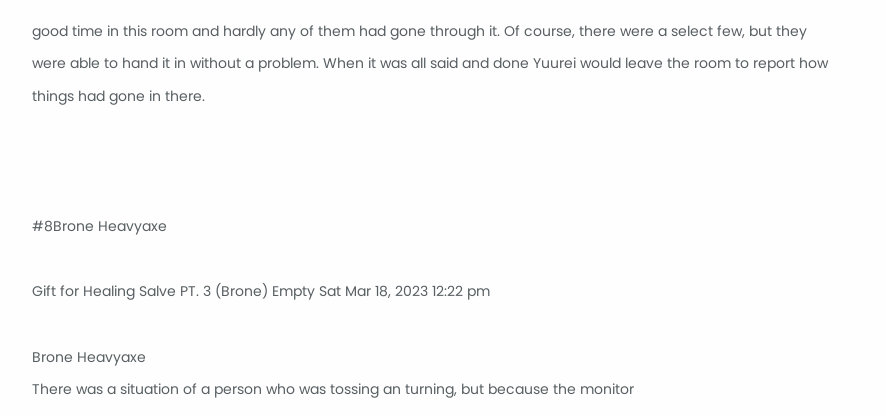good time in this room and hardly any of them had gone through it. Of course, there were a select few, but they were able to hand it in without a problem. When it was all said and done Yuurei would leave the room to report how things had gone in there.



#8Brone Heavyaxe

Gift for Healing Salve PT. 3 (Brone) Empty Sat Mar 18, 2023 12:22 pm

Brone Heavyaxe
There was a situation of a person who was tossing an turning, but because the monitor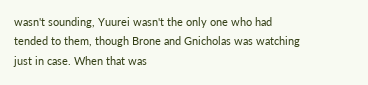wasn't sounding, Yuurei wasn't the only one who had tended to them, though Brone and Gnicholas was watching just in case. When that was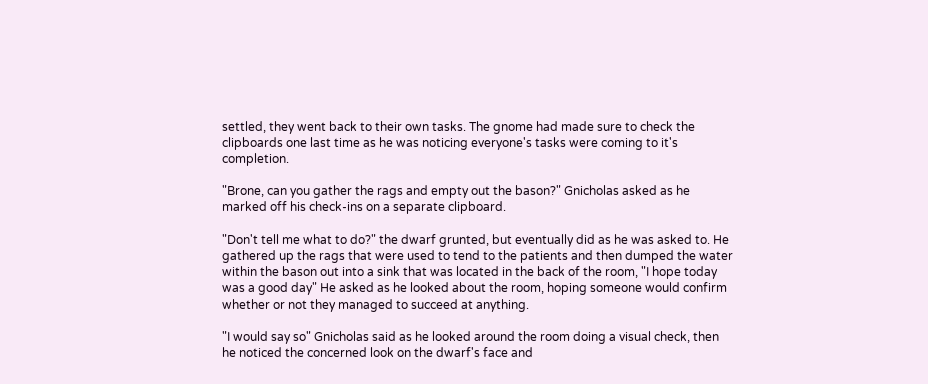settled, they went back to their own tasks. The gnome had made sure to check the clipboards one last time as he was noticing everyone's tasks were coming to it's completion.

"Brone, can you gather the rags and empty out the bason?" Gnicholas asked as he marked off his check-ins on a separate clipboard.

"Don't tell me what to do?" the dwarf grunted, but eventually did as he was asked to. He gathered up the rags that were used to tend to the patients and then dumped the water within the bason out into a sink that was located in the back of the room, "I hope today was a good day" He asked as he looked about the room, hoping someone would confirm whether or not they managed to succeed at anything.

"I would say so" Gnicholas said as he looked around the room doing a visual check, then he noticed the concerned look on the dwarf's face and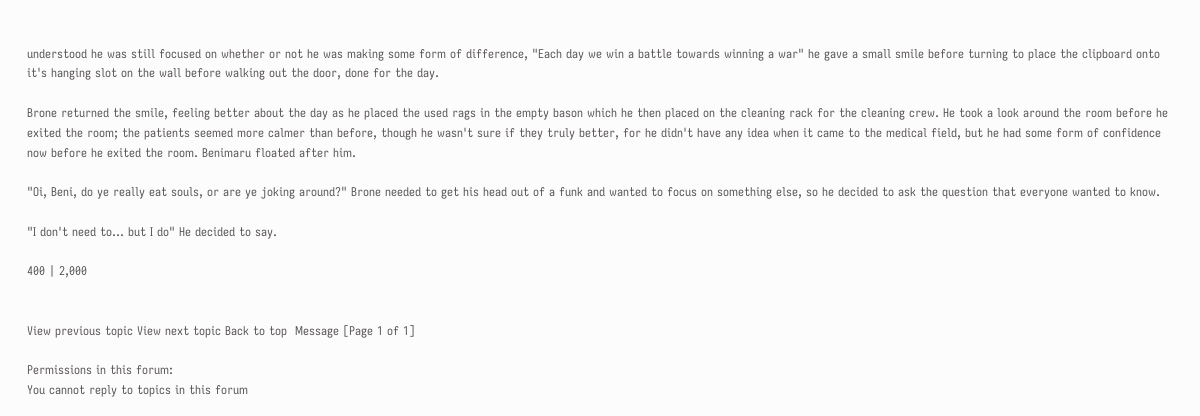understood he was still focused on whether or not he was making some form of difference, "Each day we win a battle towards winning a war" he gave a small smile before turning to place the clipboard onto it's hanging slot on the wall before walking out the door, done for the day.

Brone returned the smile, feeling better about the day as he placed the used rags in the empty bason which he then placed on the cleaning rack for the cleaning crew. He took a look around the room before he exited the room; the patients seemed more calmer than before, though he wasn't sure if they truly better, for he didn't have any idea when it came to the medical field, but he had some form of confidence now before he exited the room. Benimaru floated after him.

"Oi, Beni, do ye really eat souls, or are ye joking around?" Brone needed to get his head out of a funk and wanted to focus on something else, so he decided to ask the question that everyone wanted to know.

"I don't need to... but I do" He decided to say.

400 | 2,000


View previous topic View next topic Back to top  Message [Page 1 of 1]

Permissions in this forum:
You cannot reply to topics in this forum